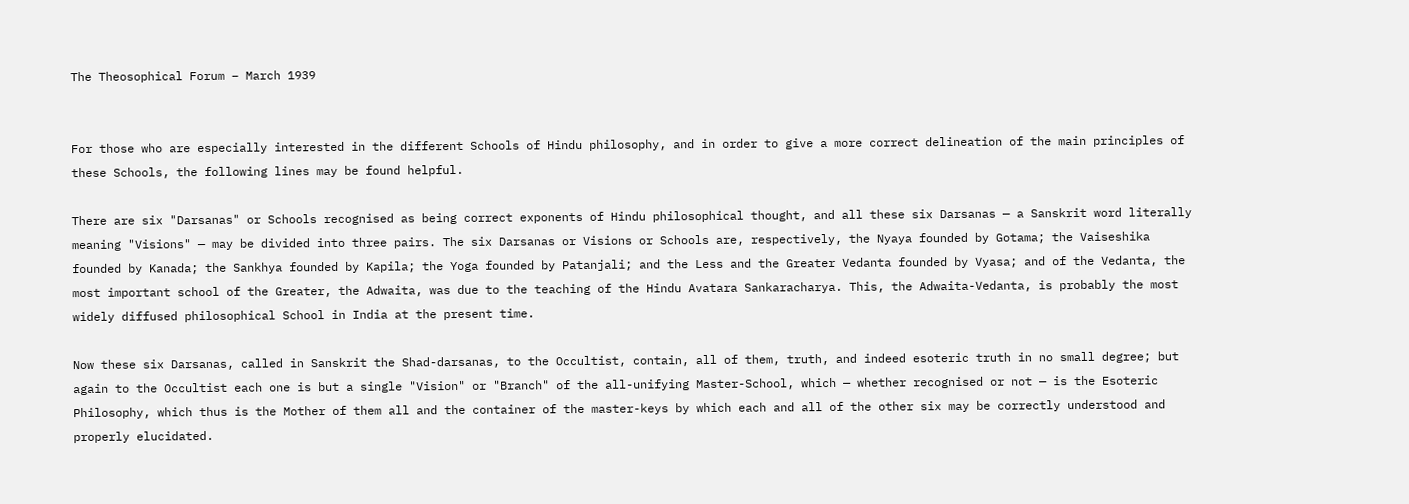The Theosophical Forum – March 1939


For those who are especially interested in the different Schools of Hindu philosophy, and in order to give a more correct delineation of the main principles of these Schools, the following lines may be found helpful.

There are six "Darsanas" or Schools recognised as being correct exponents of Hindu philosophical thought, and all these six Darsanas — a Sanskrit word literally meaning "Visions" — may be divided into three pairs. The six Darsanas or Visions or Schools are, respectively, the Nyaya founded by Gotama; the Vaiseshika founded by Kanada; the Sankhya founded by Kapila; the Yoga founded by Patanjali; and the Less and the Greater Vedanta founded by Vyasa; and of the Vedanta, the most important school of the Greater, the Adwaita, was due to the teaching of the Hindu Avatara Sankaracharya. This, the Adwaita-Vedanta, is probably the most widely diffused philosophical School in India at the present time.

Now these six Darsanas, called in Sanskrit the Shad-darsanas, to the Occultist, contain, all of them, truth, and indeed esoteric truth in no small degree; but again to the Occultist each one is but a single "Vision" or "Branch" of the all-unifying Master-School, which — whether recognised or not — is the Esoteric Philosophy, which thus is the Mother of them all and the container of the master-keys by which each and all of the other six may be correctly understood and properly elucidated.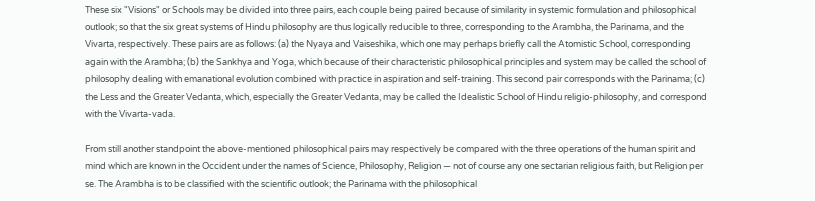These six "Visions" or Schools may be divided into three pairs, each couple being paired because of similarity in systemic formulation and philosophical outlook; so that the six great systems of Hindu philosophy are thus logically reducible to three, corresponding to the Arambha, the Parinama, and the Vivarta, respectively. These pairs are as follows: (a) the Nyaya and Vaiseshika, which one may perhaps briefly call the Atomistic School, corresponding again with the Arambha; (b) the Sankhya and Yoga, which because of their characteristic philosophical principles and system may be called the school of philosophy dealing with emanational evolution combined with practice in aspiration and self-training. This second pair corresponds with the Parinama; (c) the Less and the Greater Vedanta, which, especially the Greater Vedanta, may be called the Idealistic School of Hindu religio-philosophy, and correspond with the Vivarta-vada.

From still another standpoint the above-mentioned philosophical pairs may respectively be compared with the three operations of the human spirit and mind which are known in the Occident under the names of Science, Philosophy, Religion — not of course any one sectarian religious faith, but Religion per se. The Arambha is to be classified with the scientific outlook; the Parinama with the philosophical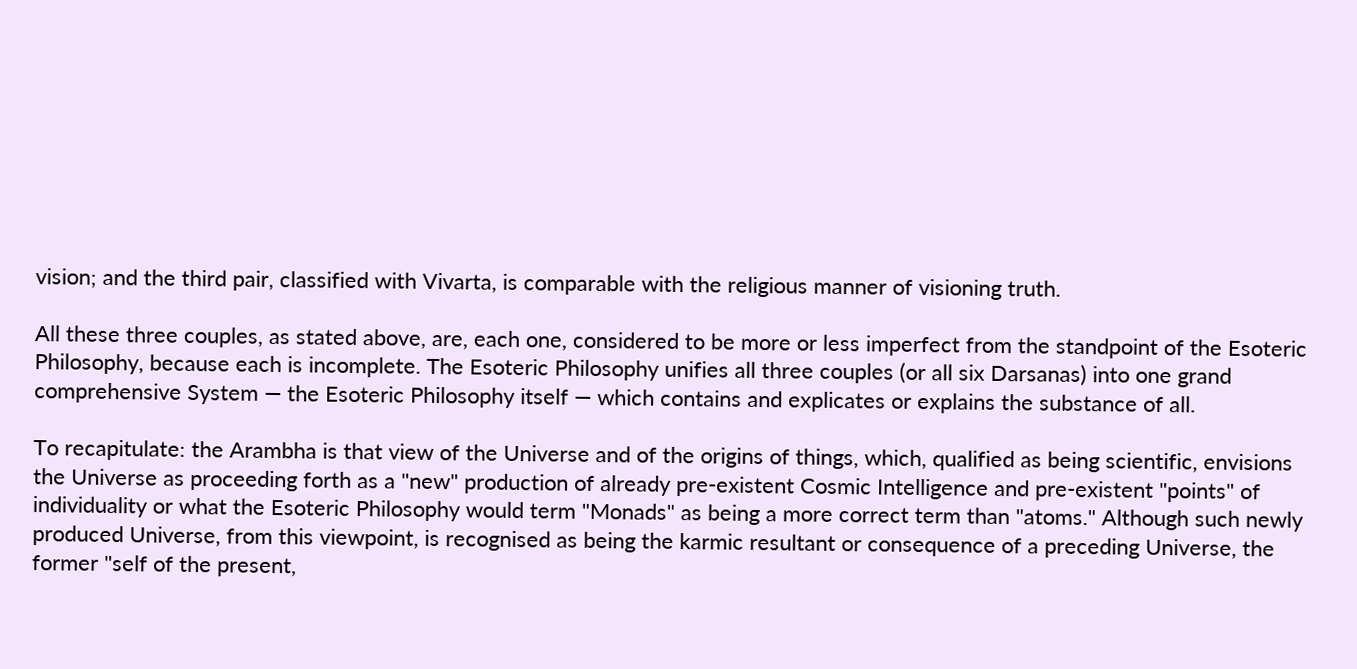vision; and the third pair, classified with Vivarta, is comparable with the religious manner of visioning truth.

All these three couples, as stated above, are, each one, considered to be more or less imperfect from the standpoint of the Esoteric Philosophy, because each is incomplete. The Esoteric Philosophy unifies all three couples (or all six Darsanas) into one grand comprehensive System — the Esoteric Philosophy itself — which contains and explicates or explains the substance of all.

To recapitulate: the Arambha is that view of the Universe and of the origins of things, which, qualified as being scientific, envisions the Universe as proceeding forth as a "new" production of already pre-existent Cosmic Intelligence and pre-existent "points" of individuality or what the Esoteric Philosophy would term "Monads" as being a more correct term than "atoms." Although such newly produced Universe, from this viewpoint, is recognised as being the karmic resultant or consequence of a preceding Universe, the former "self of the present,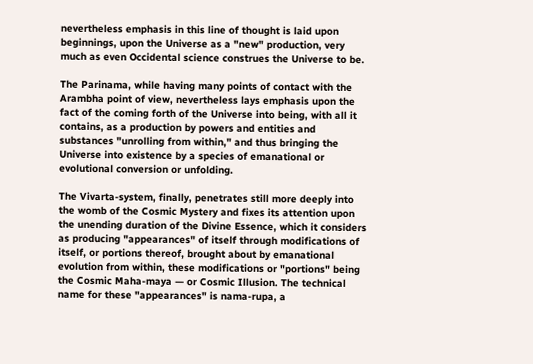nevertheless emphasis in this line of thought is laid upon beginnings, upon the Universe as a "new" production, very much as even Occidental science construes the Universe to be.

The Parinama, while having many points of contact with the Arambha point of view, nevertheless lays emphasis upon the fact of the coming forth of the Universe into being, with all it contains, as a production by powers and entities and substances "unrolling from within," and thus bringing the Universe into existence by a species of emanational or evolutional conversion or unfolding.

The Vivarta-system, finally, penetrates still more deeply into the womb of the Cosmic Mystery and fixes its attention upon the unending duration of the Divine Essence, which it considers as producing "appearances" of itself through modifications of itself, or portions thereof, brought about by emanational evolution from within, these modifications or "portions" being the Cosmic Maha-maya — or Cosmic Illusion. The technical name for these "appearances" is nama-rupa, a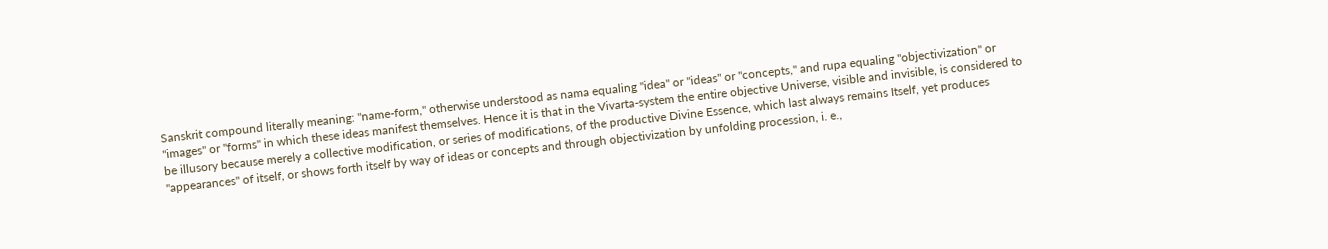Sanskrit compound literally meaning: "name-form," otherwise understood as nama equaling "idea" or "ideas" or "concepts," and rupa equaling "objectivization" or "images" or "forms" in which these ideas manifest themselves. Hence it is that in the Vivarta-system the entire objective Universe, visible and invisible, is considered to be illusory because merely a collective modification, or series of modifications, of the productive Divine Essence, which last always remains Itself, yet produces "appearances" of itself, or shows forth itself by way of ideas or concepts and through objectivization by unfolding procession, i. e.,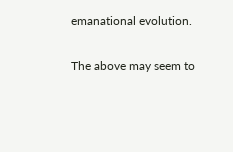emanational evolution.

The above may seem to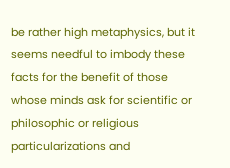be rather high metaphysics, but it seems needful to imbody these facts for the benefit of those whose minds ask for scientific or philosophic or religious particularizations and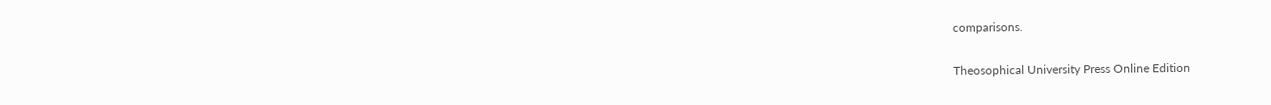comparisons.

Theosophical University Press Online Edition